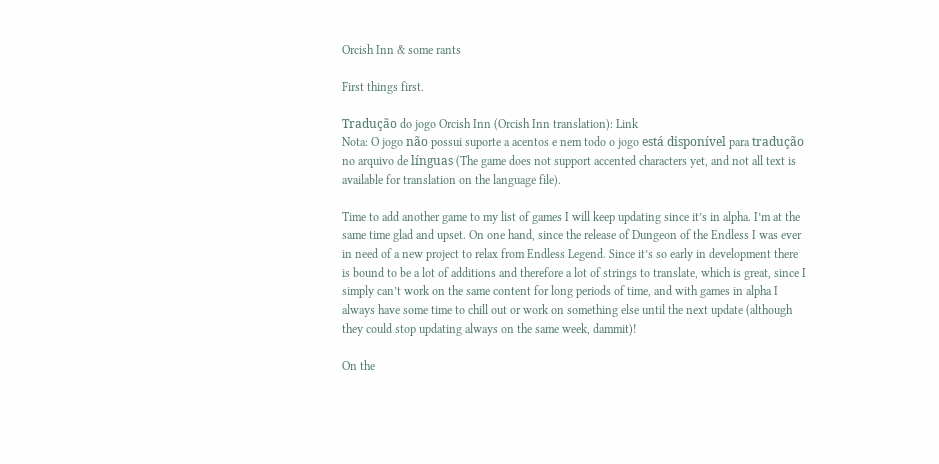Orcish Inn & some rants

First things first.

Tradução do jogo Orcish Inn (Orcish Inn translation): Link
Nota: O jogo não possui suporte a acentos e nem todo o jogo está disponível para tradução no arquivo de línguas (The game does not support accented characters yet, and not all text is available for translation on the language file).

Time to add another game to my list of games I will keep updating since it’s in alpha. I’m at the same time glad and upset. On one hand, since the release of Dungeon of the Endless I was ever in need of a new project to relax from Endless Legend. Since it’s so early in development there is bound to be a lot of additions and therefore a lot of strings to translate, which is great, since I simply can’t work on the same content for long periods of time, and with games in alpha I always have some time to chill out or work on something else until the next update (although they could stop updating always on the same week, dammit)!

On the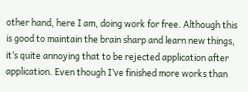other hand, here I am, doing work for free. Although this is good to maintain the brain sharp and learn new things, it’s quite annoying that to be rejected application after application. Even though I’ve finished more works than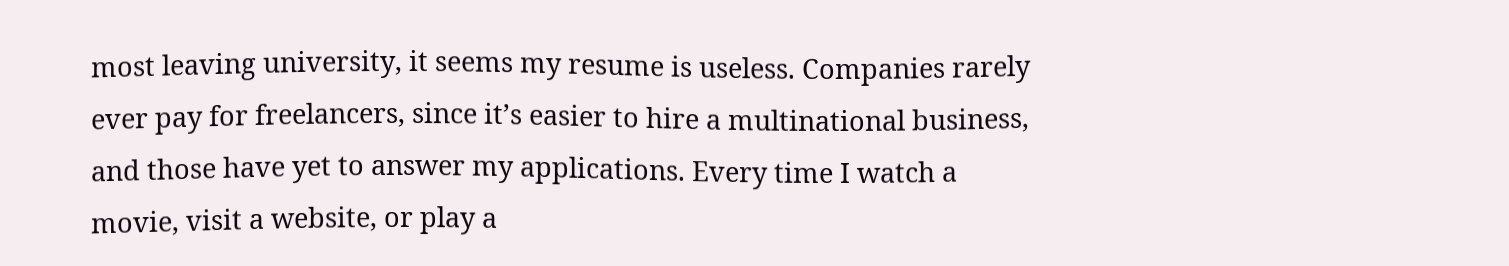most leaving university, it seems my resume is useless. Companies rarely ever pay for freelancers, since it’s easier to hire a multinational business, and those have yet to answer my applications. Every time I watch a movie, visit a website, or play a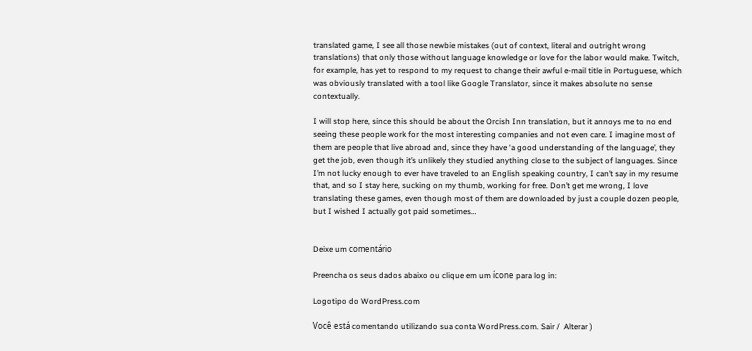translated game, I see all those newbie mistakes (out of context, literal and outright wrong translations) that only those without language knowledge or love for the labor would make. Twitch, for example, has yet to respond to my request to change their awful e-mail title in Portuguese, which was obviously translated with a tool like Google Translator, since it makes absolute no sense contextually.

I will stop here, since this should be about the Orcish Inn translation, but it annoys me to no end seeing these people work for the most interesting companies and not even care. I imagine most of them are people that live abroad and, since they have ‘a good understanding of the language’, they get the job, even though it’s unlikely they studied anything close to the subject of languages. Since I’m not lucky enough to ever have traveled to an English speaking country, I can’t say in my resume that, and so I stay here, sucking on my thumb, working for free. Don’t get me wrong, I love translating these games, even though most of them are downloaded by just a couple dozen people, but I wished I actually got paid sometimes…


Deixe um comentário

Preencha os seus dados abaixo ou clique em um ícone para log in:

Logotipo do WordPress.com

Você está comentando utilizando sua conta WordPress.com. Sair /  Alterar )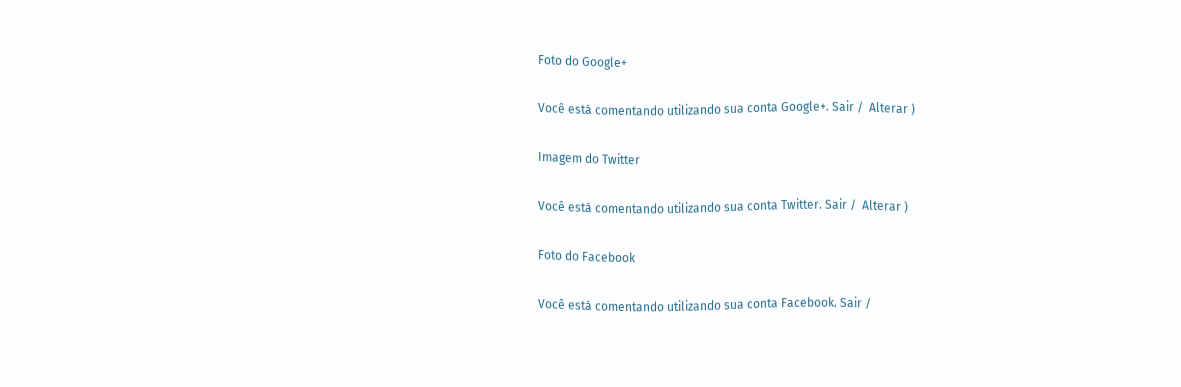Foto do Google+

Você está comentando utilizando sua conta Google+. Sair /  Alterar )

Imagem do Twitter

Você está comentando utilizando sua conta Twitter. Sair /  Alterar )

Foto do Facebook

Você está comentando utilizando sua conta Facebook. Sair /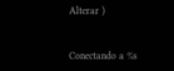Alterar )


Conectando a %s